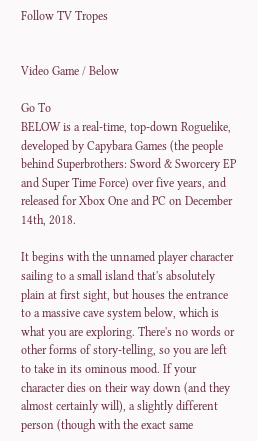Follow TV Tropes


Video Game / Below

Go To
BELOW is a real-time, top-down Roguelike, developed by Capybara Games (the people behind Superbrothers: Sword & Sworcery EP and Super Time Force) over five years, and released for Xbox One and PC on December 14th, 2018.

It begins with the unnamed player character sailing to a small island that's absolutely plain at first sight, but houses the entrance to a massive cave system below, which is what you are exploring. There's no words or other forms of story-telling, so you are left to take in its ominous mood. If your character dies on their way down (and they almost certainly will), a slightly different person (though with the exact same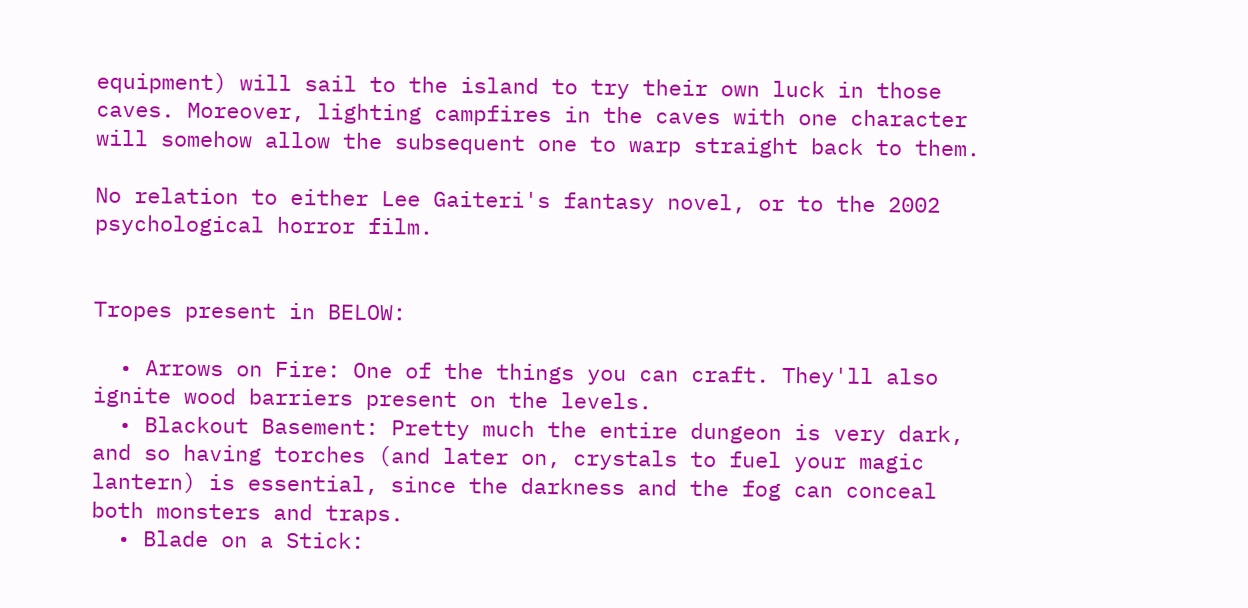equipment) will sail to the island to try their own luck in those caves. Moreover, lighting campfires in the caves with one character will somehow allow the subsequent one to warp straight back to them.

No relation to either Lee Gaiteri's fantasy novel, or to the 2002 psychological horror film.


Tropes present in BELOW:

  • Arrows on Fire: One of the things you can craft. They'll also ignite wood barriers present on the levels.
  • Blackout Basement: Pretty much the entire dungeon is very dark, and so having torches (and later on, crystals to fuel your magic lantern) is essential, since the darkness and the fog can conceal both monsters and traps.
  • Blade on a Stick: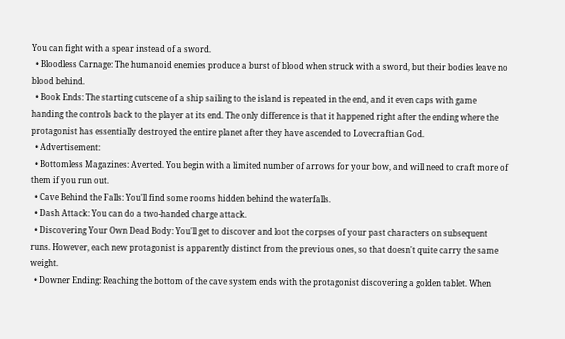You can fight with a spear instead of a sword.
  • Bloodless Carnage: The humanoid enemies produce a burst of blood when struck with a sword, but their bodies leave no blood behind.
  • Book Ends: The starting cutscene of a ship sailing to the island is repeated in the end, and it even caps with game handing the controls back to the player at its end. The only difference is that it happened right after the ending where the protagonist has essentially destroyed the entire planet after they have ascended to Lovecraftian God.
  • Advertisement:
  • Bottomless Magazines: Averted. You begin with a limited number of arrows for your bow, and will need to craft more of them if you run out.
  • Cave Behind the Falls: You'll find some rooms hidden behind the waterfalls.
  • Dash Attack: You can do a two-handed charge attack.
  • Discovering Your Own Dead Body: You'll get to discover and loot the corpses of your past characters on subsequent runs. However, each new protagonist is apparently distinct from the previous ones, so that doesn't quite carry the same weight.
  • Downer Ending: Reaching the bottom of the cave system ends with the protagonist discovering a golden tablet. When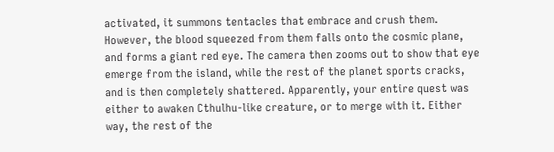activated, it summons tentacles that embrace and crush them. However, the blood squeezed from them falls onto the cosmic plane, and forms a giant red eye. The camera then zooms out to show that eye emerge from the island, while the rest of the planet sports cracks, and is then completely shattered. Apparently, your entire quest was either to awaken Cthulhu-like creature, or to merge with it. Either way, the rest of the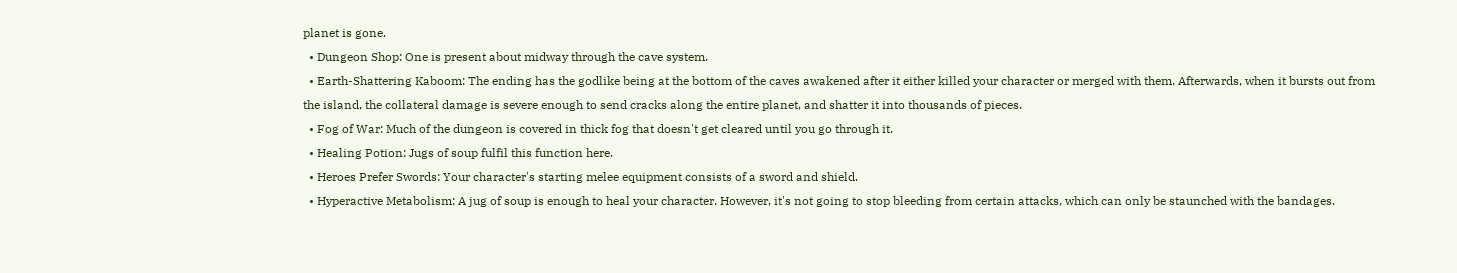planet is gone.
  • Dungeon Shop: One is present about midway through the cave system.
  • Earth-Shattering Kaboom: The ending has the godlike being at the bottom of the caves awakened after it either killed your character or merged with them. Afterwards, when it bursts out from the island, the collateral damage is severe enough to send cracks along the entire planet, and shatter it into thousands of pieces.
  • Fog of War: Much of the dungeon is covered in thick fog that doesn't get cleared until you go through it.
  • Healing Potion: Jugs of soup fulfil this function here.
  • Heroes Prefer Swords: Your character's starting melee equipment consists of a sword and shield.
  • Hyperactive Metabolism: A jug of soup is enough to heal your character. However, it's not going to stop bleeding from certain attacks, which can only be staunched with the bandages.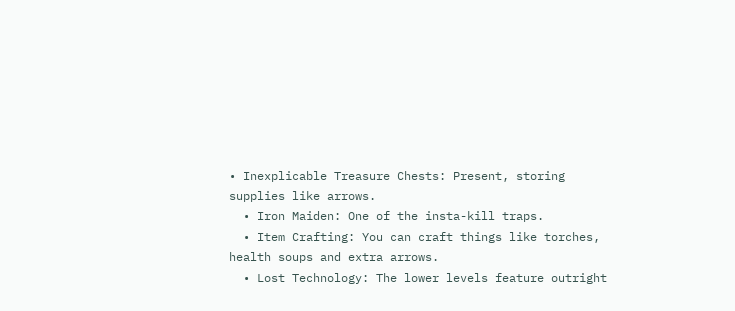• Inexplicable Treasure Chests: Present, storing supplies like arrows.
  • Iron Maiden: One of the insta-kill traps.
  • Item Crafting: You can craft things like torches, health soups and extra arrows.
  • Lost Technology: The lower levels feature outright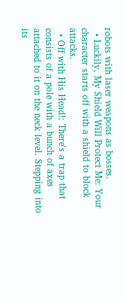robots with laser weapons as bosses.
  • Luckily, My Shield Will Protect Me: Your character starts off with a shield to block attacks.
  • Off with His Head!: There's a trap that consists of a pole with a bunch of axes attached to it on the neck level. Stepping into its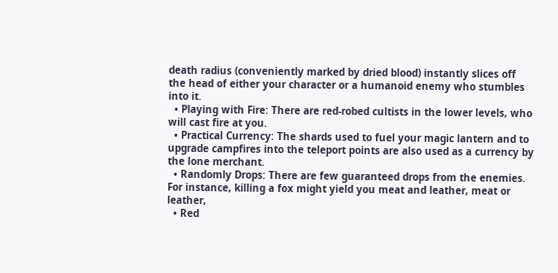death radius (conveniently marked by dried blood) instantly slices off the head of either your character or a humanoid enemy who stumbles into it.
  • Playing with Fire: There are red-robed cultists in the lower levels, who will cast fire at you.
  • Practical Currency: The shards used to fuel your magic lantern and to upgrade campfires into the teleport points are also used as a currency by the lone merchant.
  • Randomly Drops: There are few guaranteed drops from the enemies. For instance, killing a fox might yield you meat and leather, meat or leather,
  • Red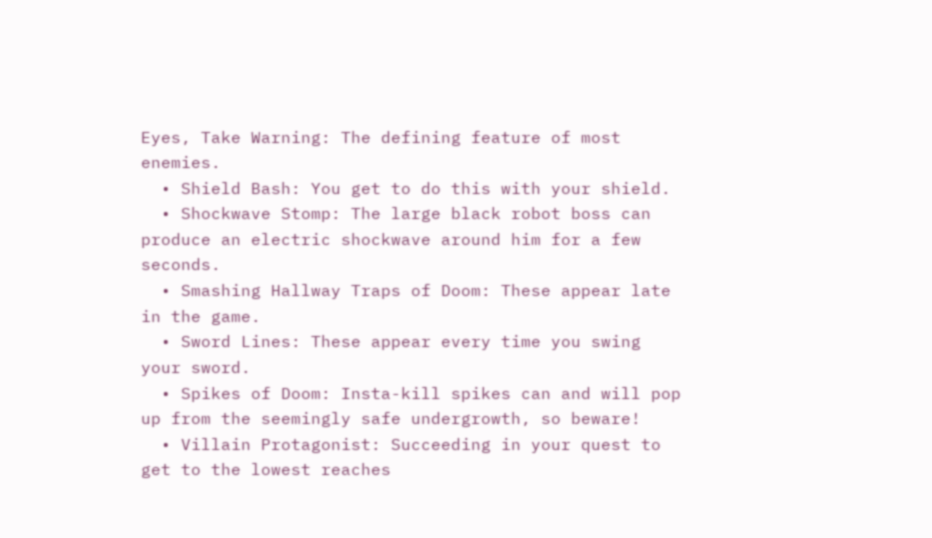Eyes, Take Warning: The defining feature of most enemies.
  • Shield Bash: You get to do this with your shield.
  • Shockwave Stomp: The large black robot boss can produce an electric shockwave around him for a few seconds.
  • Smashing Hallway Traps of Doom: These appear late in the game.
  • Sword Lines: These appear every time you swing your sword.
  • Spikes of Doom: Insta-kill spikes can and will pop up from the seemingly safe undergrowth, so beware!
  • Villain Protagonist: Succeeding in your quest to get to the lowest reaches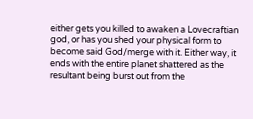either gets you killed to awaken a Lovecraftian god, or has you shed your physical form to become said God/merge with it. Either way, it ends with the entire planet shattered as the resultant being burst out from the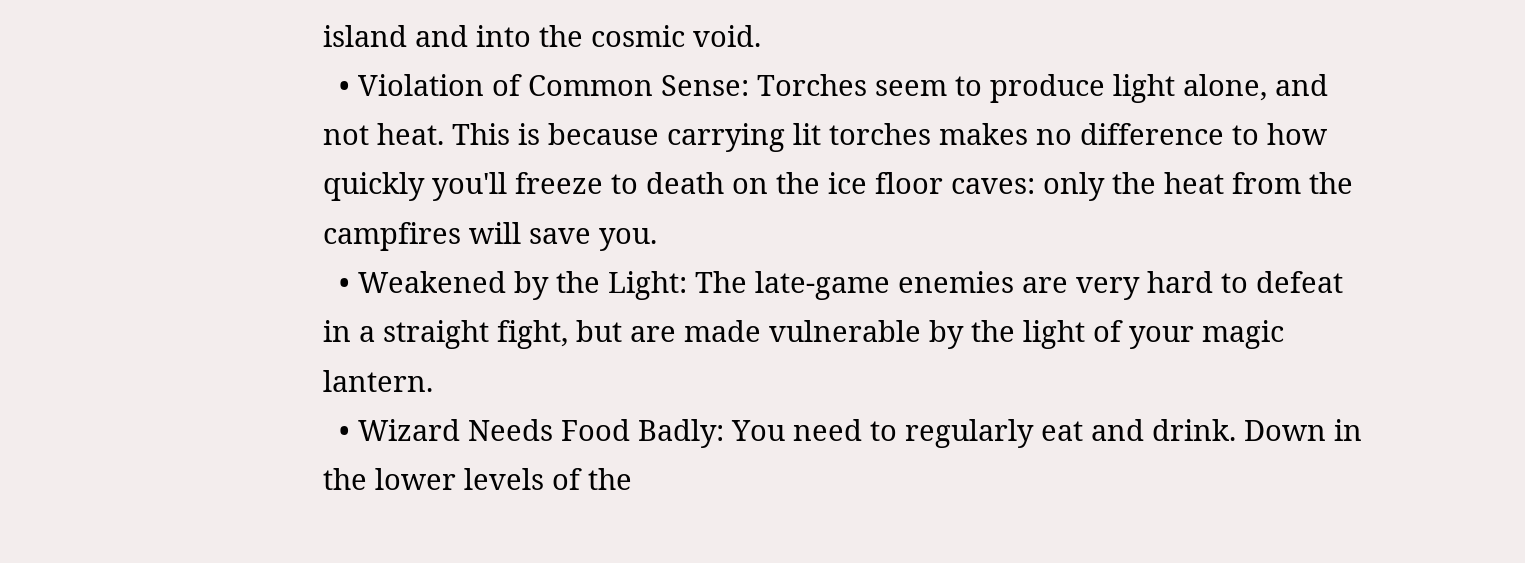island and into the cosmic void.
  • Violation of Common Sense: Torches seem to produce light alone, and not heat. This is because carrying lit torches makes no difference to how quickly you'll freeze to death on the ice floor caves: only the heat from the campfires will save you.
  • Weakened by the Light: The late-game enemies are very hard to defeat in a straight fight, but are made vulnerable by the light of your magic lantern.
  • Wizard Needs Food Badly: You need to regularly eat and drink. Down in the lower levels of the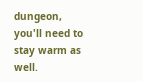dungeon, you'll need to stay warm as well.